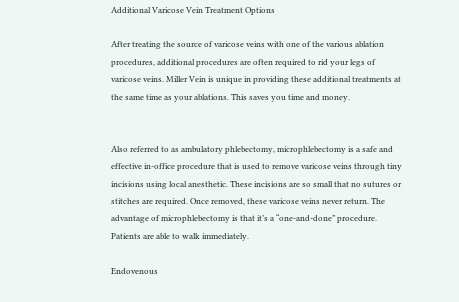Additional Varicose Vein Treatment Options

After treating the source of varicose veins with one of the various ablation procedures, additional procedures are often required to rid your legs of varicose veins. Miller Vein is unique in providing these additional treatments at the same time as your ablations. This saves you time and money.


Also referred to as ambulatory phlebectomy, microphlebectomy is a safe and effective in-office procedure that is used to remove varicose veins through tiny incisions using local anesthetic. These incisions are so small that no sutures or stitches are required. Once removed, these varicose veins never return. The advantage of microphlebectomy is that it’s a “one-and-done” procedure. Patients are able to walk immediately.

Endovenous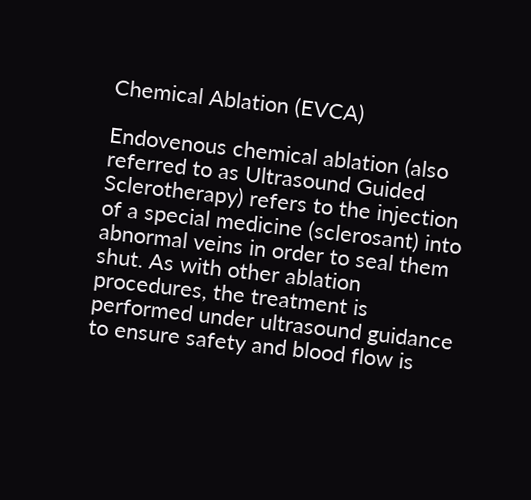Chemical Ablation (EVCA)

Endovenous chemical ablation (also referred to as Ultrasound Guided Sclerotherapy) refers to the injection of a special medicine (sclerosant) into abnormal veins in order to seal them shut. As with other ablation procedures, the treatment is performed under ultrasound guidance to ensure safety and blood flow is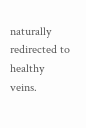naturally redirected to healthy veins.